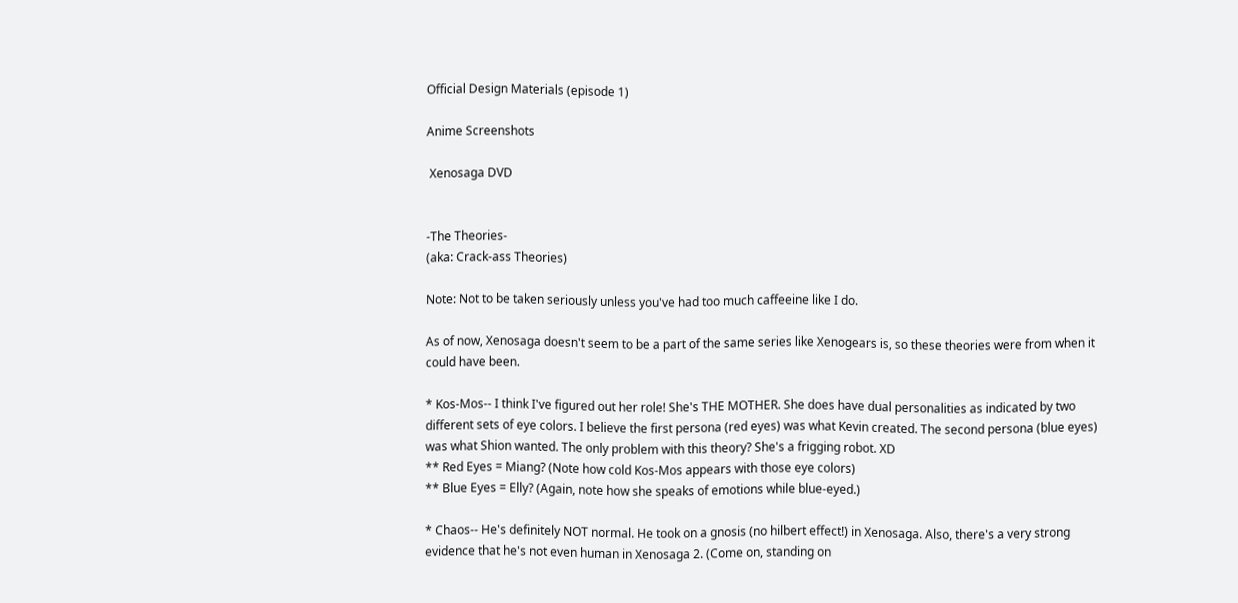Official Design Materials (episode 1)

Anime Screenshots

 Xenosaga DVD


-The Theories-
(aka: Crack-ass Theories)

Note: Not to be taken seriously unless you've had too much caffeeine like I do.

As of now, Xenosaga doesn't seem to be a part of the same series like Xenogears is, so these theories were from when it could have been.

* Kos-Mos-- I think I've figured out her role! She's THE MOTHER. She does have dual personalities as indicated by two different sets of eye colors. I believe the first persona (red eyes) was what Kevin created. The second persona (blue eyes) was what Shion wanted. The only problem with this theory? She's a frigging robot. XD
** Red Eyes = Miang? (Note how cold Kos-Mos appears with those eye colors)
** Blue Eyes = Elly? (Again, note how she speaks of emotions while blue-eyed.)

* Chaos-- He's definitely NOT normal. He took on a gnosis (no hilbert effect!) in Xenosaga. Also, there's a very strong evidence that he's not even human in Xenosaga 2. (Come on, standing on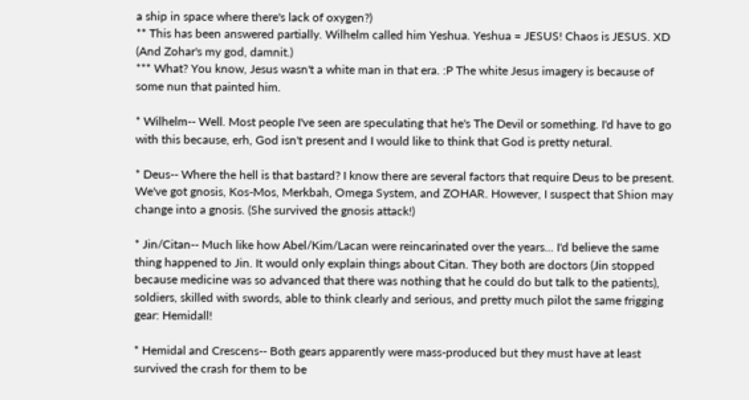a ship in space where there's lack of oxygen?)
** This has been answered partially. Wilhelm called him Yeshua. Yeshua = JESUS! Chaos is JESUS. XD (And Zohar's my god, damnit.)
*** What? You know, Jesus wasn't a white man in that era. :P The white Jesus imagery is because of some nun that painted him.

* Wilhelm-- Well. Most people I've seen are speculating that he's The Devil or something. I'd have to go with this because, erh, God isn't present and I would like to think that God is pretty netural.

* Deus-- Where the hell is that bastard? I know there are several factors that require Deus to be present. We've got gnosis, Kos-Mos, Merkbah, Omega System, and ZOHAR. However, I suspect that Shion may change into a gnosis. (She survived the gnosis attack!)

* Jin/Citan-- Much like how Abel/Kim/Lacan were reincarinated over the years... I'd believe the same thing happened to Jin. It would only explain things about Citan. They both are doctors (Jin stopped because medicine was so advanced that there was nothing that he could do but talk to the patients), soldiers, skilled with swords, able to think clearly and serious, and pretty much pilot the same frigging gear: Hemidall!

* Hemidal and Crescens-- Both gears apparently were mass-produced but they must have at least survived the crash for them to be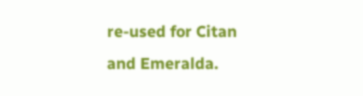re-used for Citan and Emeralda.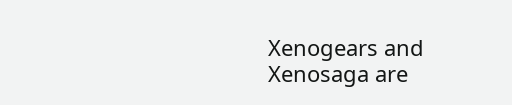Xenogears and Xenosaga are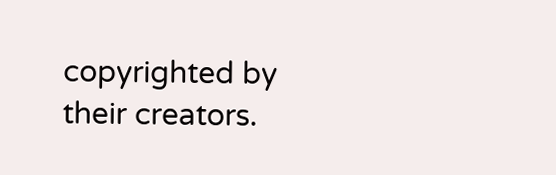copyrighted by their creators.